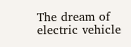The dream of electric vehicle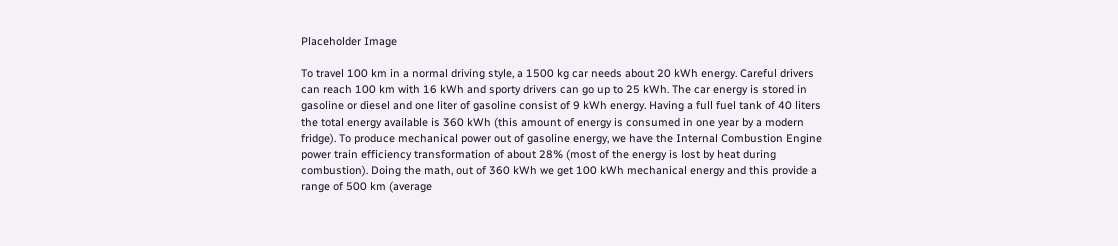Placeholder Image

To travel 100 km in a normal driving style, a 1500 kg car needs about 20 kWh energy. Careful drivers can reach 100 km with 16 kWh and sporty drivers can go up to 25 kWh. The car energy is stored in gasoline or diesel and one liter of gasoline consist of 9 kWh energy. Having a full fuel tank of 40 liters the total energy available is 360 kWh (this amount of energy is consumed in one year by a modern fridge). To produce mechanical power out of gasoline energy, we have the Internal Combustion Engine power train efficiency transformation of about 28% (most of the energy is lost by heat during combustion). Doing the math, out of 360 kWh we get 100 kWh mechanical energy and this provide a range of 500 km (average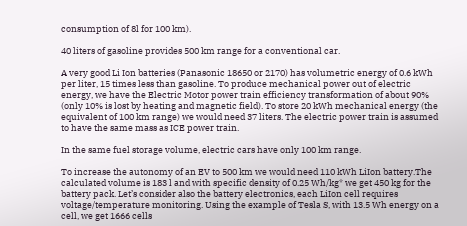consumption of 8l for 100 km).

40 liters of gasoline provides 500 km range for a conventional car.

A very good Li Ion batteries (Panasonic 18650 or 2170) has volumetric energy of 0.6 kWh per liter, 15 times less than gasoline. To produce mechanical power out of electric energy, we have the Electric Motor power train efficiency transformation of about 90% (only 10% is lost by heating and magnetic field). To store 20 kWh mechanical energy (the equivalent of 100 km range) we would need 37 liters. The electric power train is assumed to have the same mass as ICE power train.

In the same fuel storage volume, electric cars have only 100 km range.

To increase the autonomy of an EV to 500 km we would need 110 kWh LiIon battery.The calculated volume is 183 l and with specific density of 0.25 Wh/kg* we get 450 kg for the battery pack. Let’s consider also the battery electronics, each LiIon cell requires voltage/temperature monitoring. Using the example of Tesla S, with 13.5 Wh energy on a cell, we get 1666 cells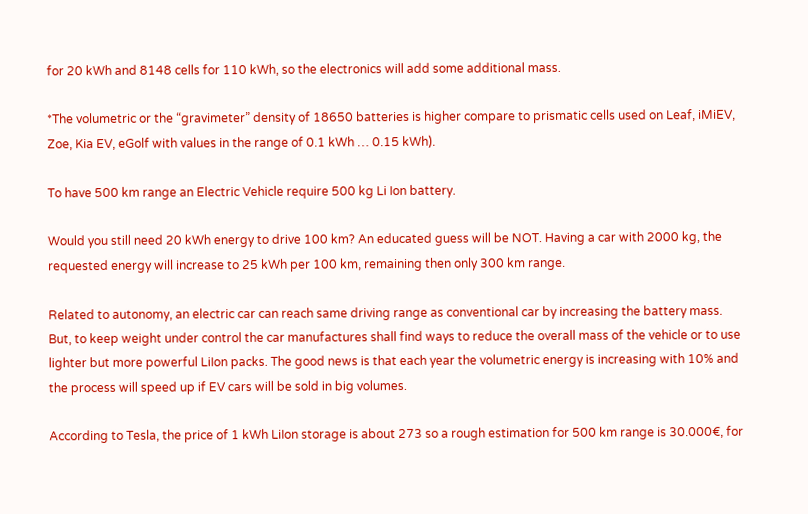for 20 kWh and 8148 cells for 110 kWh, so the electronics will add some additional mass.

*The volumetric or the “gravimeter” density of 18650 batteries is higher compare to prismatic cells used on Leaf, iMiEV, Zoe, Kia EV, eGolf with values in the range of 0.1 kWh … 0.15 kWh).

To have 500 km range an Electric Vehicle require 500 kg Li Ion battery.

Would you still need 20 kWh energy to drive 100 km? An educated guess will be NOT. Having a car with 2000 kg, the requested energy will increase to 25 kWh per 100 km, remaining then only 300 km range.

Related to autonomy, an electric car can reach same driving range as conventional car by increasing the battery mass. But, to keep weight under control the car manufactures shall find ways to reduce the overall mass of the vehicle or to use lighter but more powerful LiIon packs. The good news is that each year the volumetric energy is increasing with 10% and the process will speed up if EV cars will be sold in big volumes.

According to Tesla, the price of 1 kWh LiIon storage is about 273 so a rough estimation for 500 km range is 30.000€, for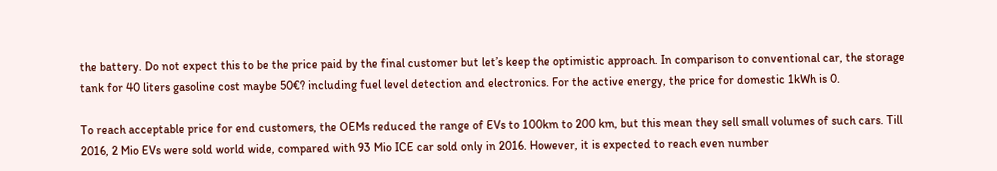the battery. Do not expect this to be the price paid by the final customer but let’s keep the optimistic approach. In comparison to conventional car, the storage tank for 40 liters gasoline cost maybe 50€? including fuel level detection and electronics. For the active energy, the price for domestic 1kWh is 0.

To reach acceptable price for end customers, the OEMs reduced the range of EVs to 100km to 200 km, but this mean they sell small volumes of such cars. Till 2016, 2 Mio EVs were sold world wide, compared with 93 Mio ICE car sold only in 2016. However, it is expected to reach even number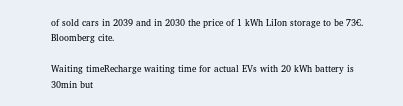of sold cars in 2039 and in 2030 the price of 1 kWh LiIon storage to be 73€. Bloomberg cite.

Waiting timeRecharge waiting time for actual EVs with 20 kWh battery is 30min but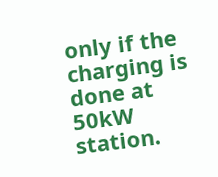only if the charging is done at 50kW station.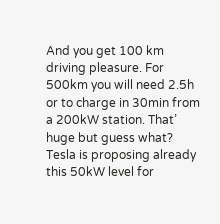And you get 100 km driving pleasure. For 500km you will need 2.5h or to charge in 30min from a 200kW station. That’ huge but guess what? Tesla is proposing already this 50kW level for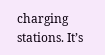charging stations. It’s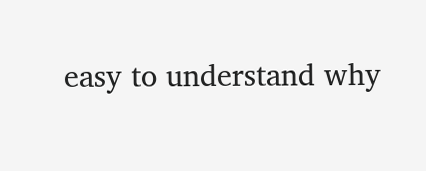easy to understand why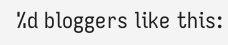%d bloggers like this: